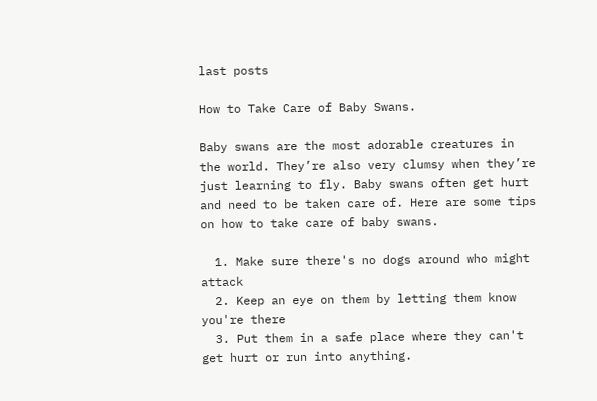last posts

How to Take Care of Baby Swans.

Baby swans are the most adorable creatures in the world. They’re also very clumsy when they’re just learning to fly. Baby swans often get hurt and need to be taken care of. Here are some tips on how to take care of baby swans.

  1. Make sure there's no dogs around who might attack
  2. Keep an eye on them by letting them know you're there
  3. Put them in a safe place where they can't get hurt or run into anything.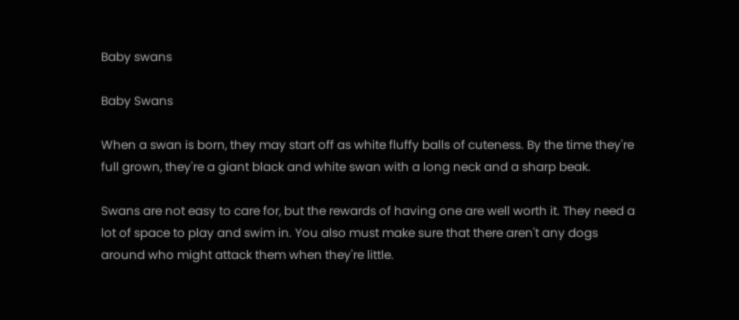Baby swans

Baby Swans

When a swan is born, they may start off as white fluffy balls of cuteness. By the time they're full grown, they're a giant black and white swan with a long neck and a sharp beak.

Swans are not easy to care for, but the rewards of having one are well worth it. They need a lot of space to play and swim in. You also must make sure that there aren't any dogs around who might attack them when they're little.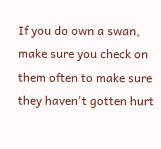If you do own a swan, make sure you check on them often to make sure they haven't gotten hurt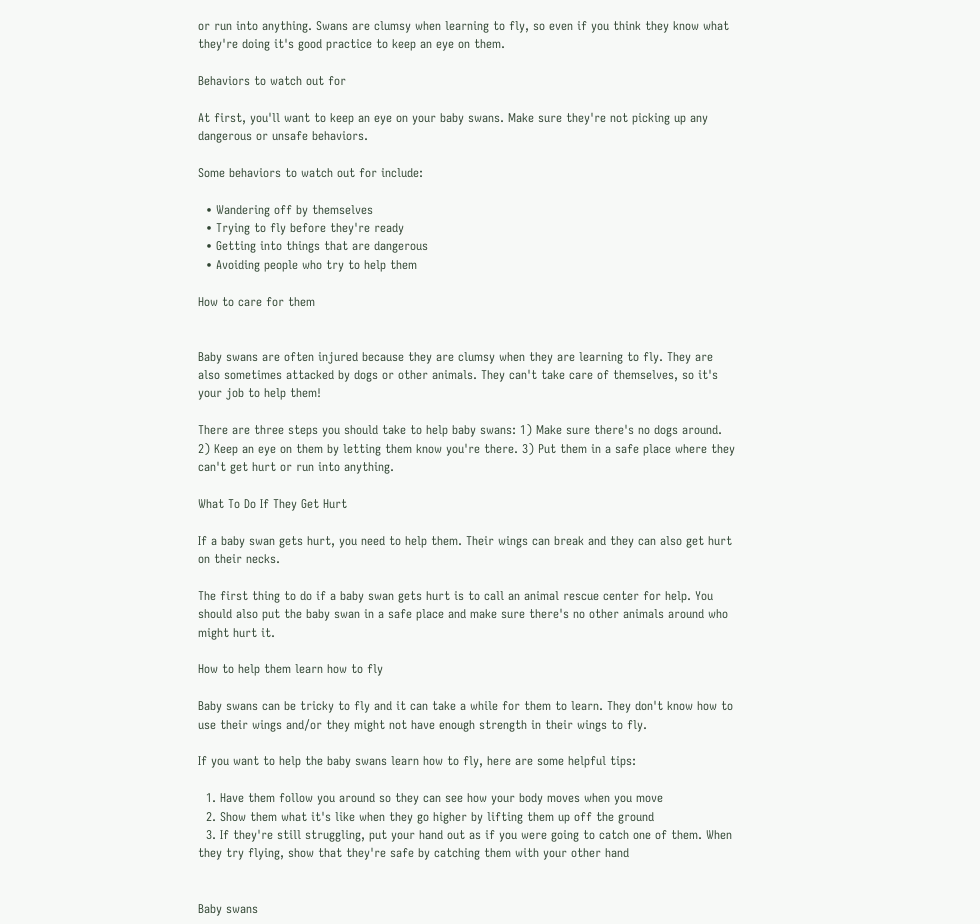or run into anything. Swans are clumsy when learning to fly, so even if you think they know what they're doing it's good practice to keep an eye on them.

Behaviors to watch out for

At first, you'll want to keep an eye on your baby swans. Make sure they're not picking up any dangerous or unsafe behaviors.

Some behaviors to watch out for include:

  • Wandering off by themselves
  • Trying to fly before they're ready
  • Getting into things that are dangerous
  • Avoiding people who try to help them

How to care for them


Baby swans are often injured because they are clumsy when they are learning to fly. They are also sometimes attacked by dogs or other animals. They can't take care of themselves, so it's your job to help them!

There are three steps you should take to help baby swans: 1) Make sure there's no dogs around. 2) Keep an eye on them by letting them know you're there. 3) Put them in a safe place where they can't get hurt or run into anything.

What To Do If They Get Hurt

If a baby swan gets hurt, you need to help them. Their wings can break and they can also get hurt on their necks.

The first thing to do if a baby swan gets hurt is to call an animal rescue center for help. You should also put the baby swan in a safe place and make sure there's no other animals around who might hurt it.

How to help them learn how to fly

Baby swans can be tricky to fly and it can take a while for them to learn. They don't know how to use their wings and/or they might not have enough strength in their wings to fly.

If you want to help the baby swans learn how to fly, here are some helpful tips:

  1. Have them follow you around so they can see how your body moves when you move
  2. Show them what it's like when they go higher by lifting them up off the ground
  3. If they're still struggling, put your hand out as if you were going to catch one of them. When they try flying, show that they're safe by catching them with your other hand


Baby swans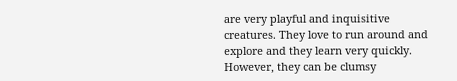are very playful and inquisitive creatures. They love to run around and explore and they learn very quickly. However, they can be clumsy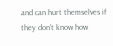and can hurt themselves if they don't know how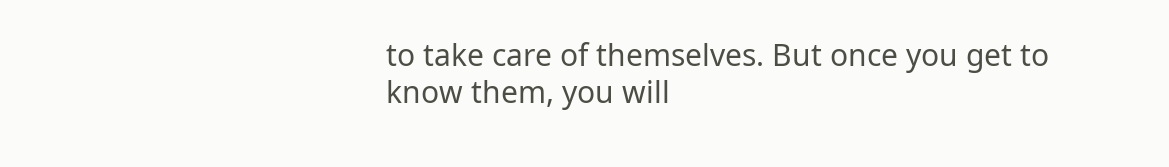to take care of themselves. But once you get to know them, you will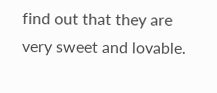find out that they are very sweet and lovable.